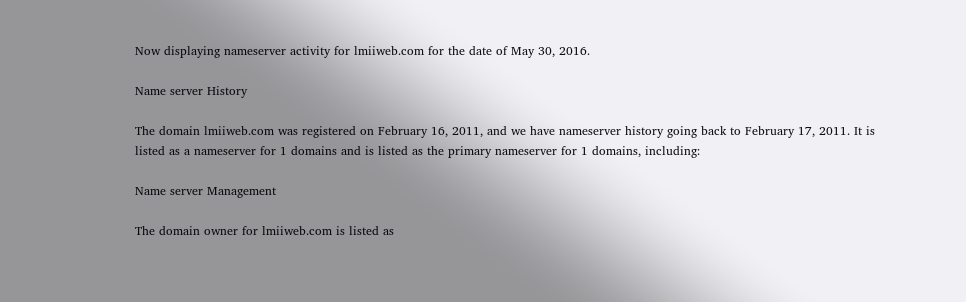Now displaying nameserver activity for lmiiweb.com for the date of May 30, 2016.

Name server History

The domain lmiiweb.com was registered on February 16, 2011, and we have nameserver history going back to February 17, 2011. It is listed as a nameserver for 1 domains and is listed as the primary nameserver for 1 domains, including:

Name server Management

The domain owner for lmiiweb.com is listed as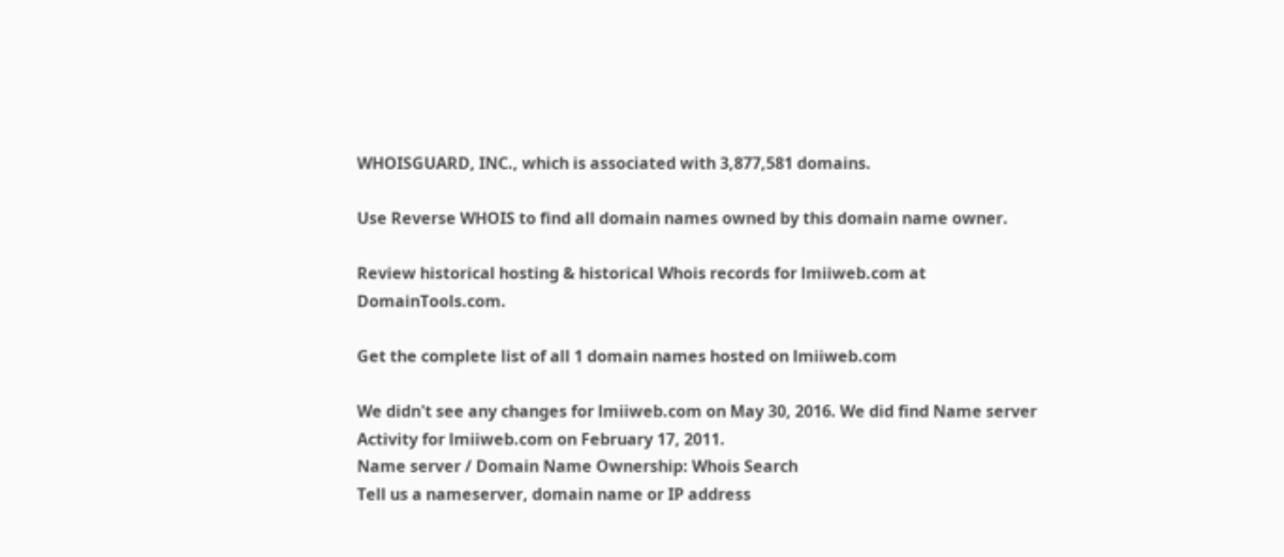WHOISGUARD, INC., which is associated with 3,877,581 domains.

Use Reverse WHOIS to find all domain names owned by this domain name owner.

Review historical hosting & historical Whois records for lmiiweb.com at DomainTools.com.

Get the complete list of all 1 domain names hosted on lmiiweb.com

We didn't see any changes for lmiiweb.com on May 30, 2016. We did find Name server Activity for lmiiweb.com on February 17, 2011.
Name server / Domain Name Ownership: Whois Search
Tell us a nameserver, domain name or IP address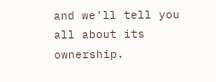and we'll tell you all about its ownership.